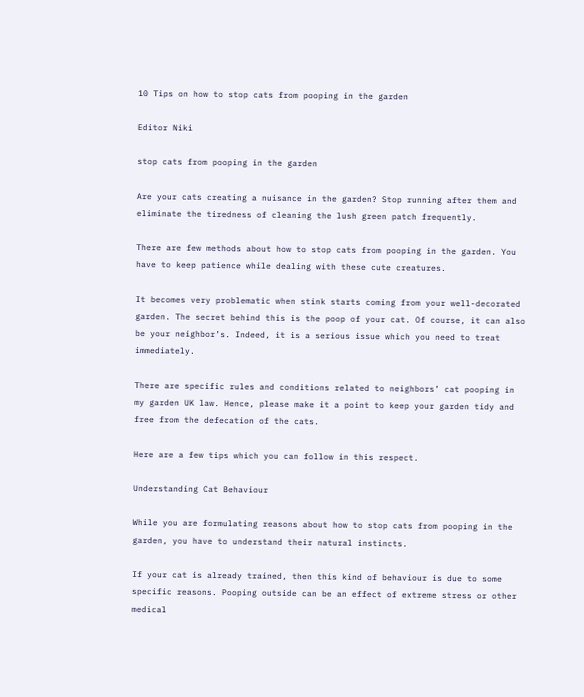10 Tips on how to stop cats from pooping in the garden

Editor Niki

stop cats from pooping in the garden

Are your cats creating a nuisance in the garden? Stop running after them and eliminate the tiredness of cleaning the lush green patch frequently.

There are few methods about how to stop cats from pooping in the garden. You have to keep patience while dealing with these cute creatures.

It becomes very problematic when stink starts coming from your well-decorated garden. The secret behind this is the poop of your cat. Of course, it can also be your neighbor’s. Indeed, it is a serious issue which you need to treat immediately.

There are specific rules and conditions related to neighbors’ cat pooping in my garden UK law. Hence, please make it a point to keep your garden tidy and free from the defecation of the cats.

Here are a few tips which you can follow in this respect.

Understanding Cat Behaviour

While you are formulating reasons about how to stop cats from pooping in the garden, you have to understand their natural instincts.

If your cat is already trained, then this kind of behaviour is due to some specific reasons. Pooping outside can be an effect of extreme stress or other medical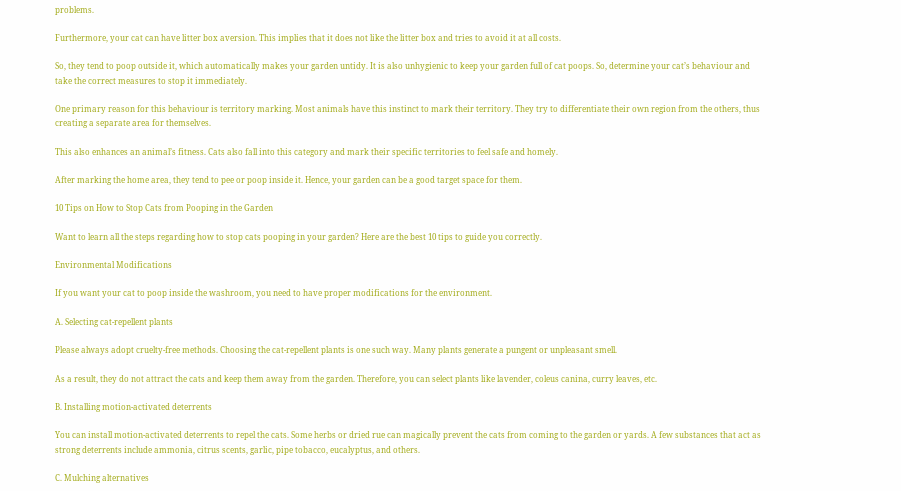problems.

Furthermore, your cat can have litter box aversion. This implies that it does not like the litter box and tries to avoid it at all costs.

So, they tend to poop outside it, which automatically makes your garden untidy. It is also unhygienic to keep your garden full of cat poops. So, determine your cat’s behaviour and take the correct measures to stop it immediately.

One primary reason for this behaviour is territory marking. Most animals have this instinct to mark their territory. They try to differentiate their own region from the others, thus creating a separate area for themselves.

This also enhances an animal’s fitness. Cats also fall into this category and mark their specific territories to feel safe and homely.

After marking the home area, they tend to pee or poop inside it. Hence, your garden can be a good target space for them.

10 Tips on How to Stop Cats from Pooping in the Garden

Want to learn all the steps regarding how to stop cats pooping in your garden? Here are the best 10 tips to guide you correctly.

Environmental Modifications

If you want your cat to poop inside the washroom, you need to have proper modifications for the environment.

A. Selecting cat-repellent plants

Please always adopt cruelty-free methods. Choosing the cat-repellent plants is one such way. Many plants generate a pungent or unpleasant smell.

As a result, they do not attract the cats and keep them away from the garden. Therefore, you can select plants like lavender, coleus canina, curry leaves, etc.

B. Installing motion-activated deterrents

You can install motion-activated deterrents to repel the cats. Some herbs or dried rue can magically prevent the cats from coming to the garden or yards. A few substances that act as strong deterrents include ammonia, citrus scents, garlic, pipe tobacco, eucalyptus, and others.

C. Mulching alternatives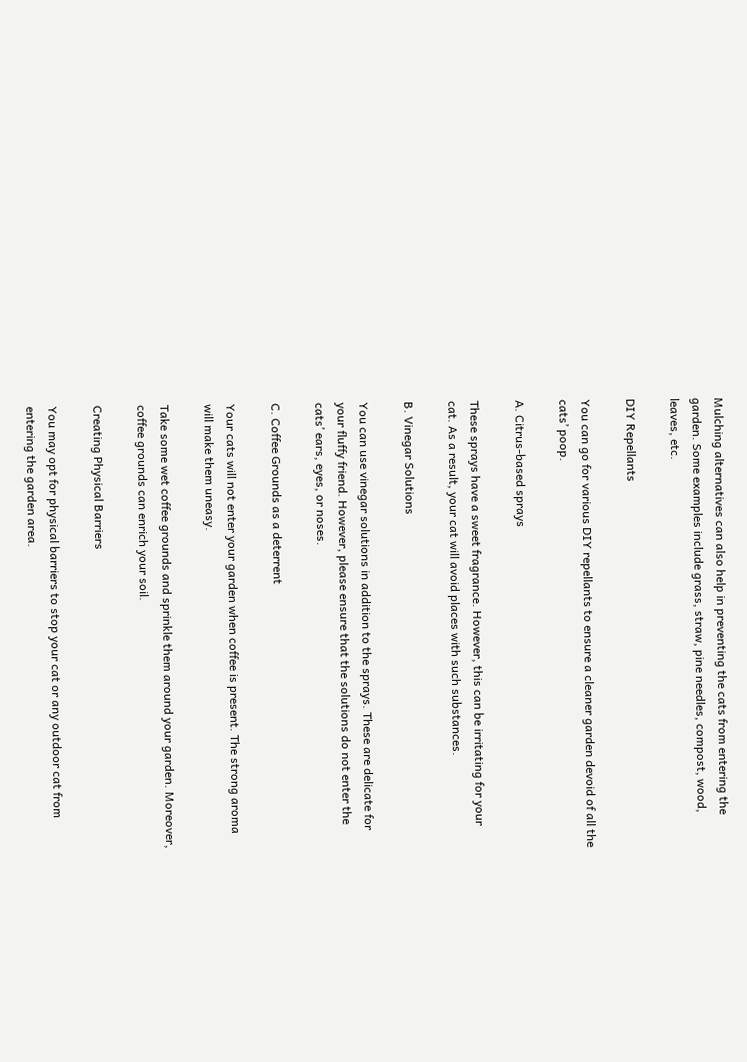Mulching alternatives can also help in preventing the cats from entering the garden. Some examples include grass, straw, pine needles, compost, wood, leaves, etc.

DIY Repellants

You can go for various DIY repellants to ensure a cleaner garden devoid of all the cats’ poop.

A. Citrus-based sprays

These sprays have a sweet fragrance. However, this can be irritating for your cat. As a result, your cat will avoid places with such substances.

B. Vinegar Solutions

You can use vinegar solutions in addition to the sprays. These are delicate for your fluffy friend. However, please ensure that the solutions do not enter the cats’ ears, eyes, or noses.

C. Coffee Grounds as a deterrent

Your cats will not enter your garden when coffee is present. The strong aroma will make them uneasy.

Take some wet coffee grounds and sprinkle them around your garden. Moreover, coffee grounds can enrich your soil.

Creating Physical Barriers

You may opt for physical barriers to stop your cat or any outdoor cat from entering the garden area.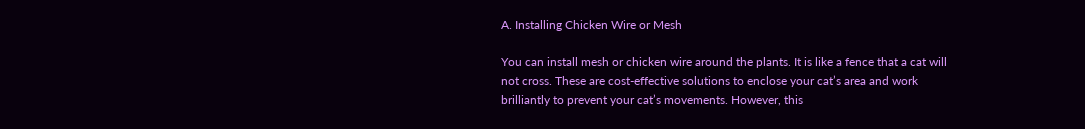A. Installing Chicken Wire or Mesh

You can install mesh or chicken wire around the plants. It is like a fence that a cat will not cross. These are cost-effective solutions to enclose your cat’s area and work brilliantly to prevent your cat’s movements. However, this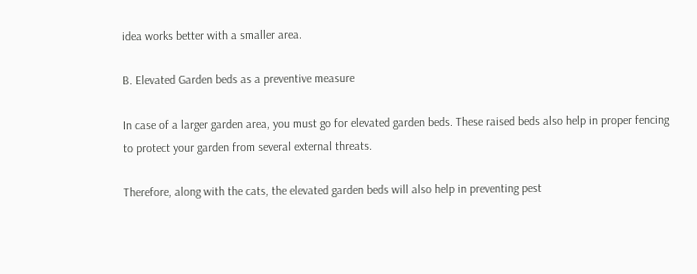idea works better with a smaller area.

B. Elevated Garden beds as a preventive measure

In case of a larger garden area, you must go for elevated garden beds. These raised beds also help in proper fencing to protect your garden from several external threats.

Therefore, along with the cats, the elevated garden beds will also help in preventing pest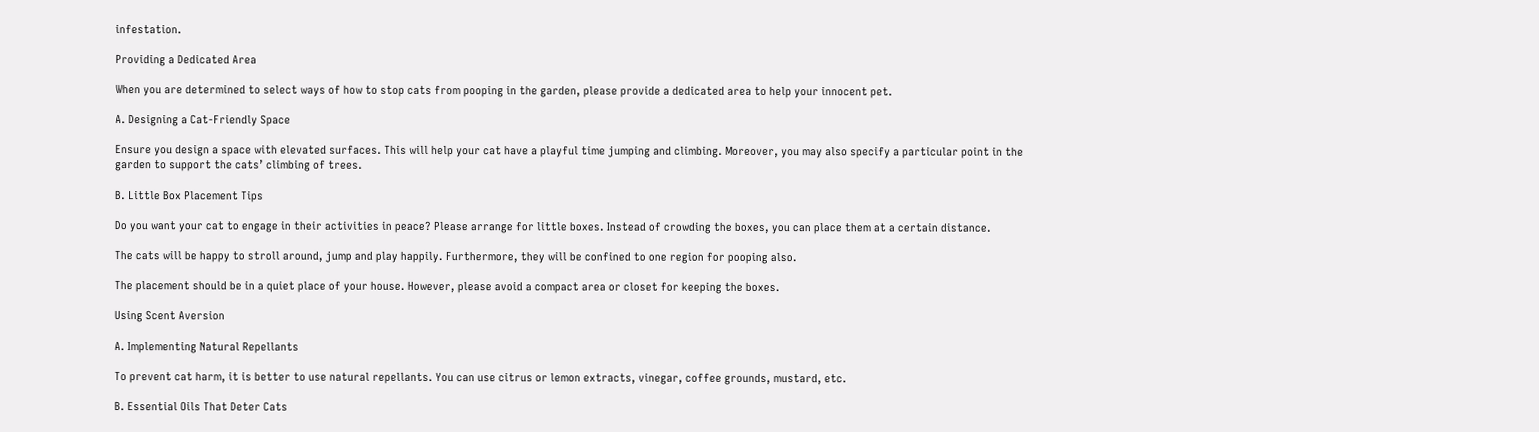infestation.

Providing a Dedicated Area

When you are determined to select ways of how to stop cats from pooping in the garden, please provide a dedicated area to help your innocent pet.

A. Designing a Cat-Friendly Space

Ensure you design a space with elevated surfaces. This will help your cat have a playful time jumping and climbing. Moreover, you may also specify a particular point in the garden to support the cats’ climbing of trees.

B. Little Box Placement Tips

Do you want your cat to engage in their activities in peace? Please arrange for little boxes. Instead of crowding the boxes, you can place them at a certain distance.

The cats will be happy to stroll around, jump and play happily. Furthermore, they will be confined to one region for pooping also.

The placement should be in a quiet place of your house. However, please avoid a compact area or closet for keeping the boxes.

Using Scent Aversion

A. Implementing Natural Repellants

To prevent cat harm, it is better to use natural repellants. You can use citrus or lemon extracts, vinegar, coffee grounds, mustard, etc.

B. Essential Oils That Deter Cats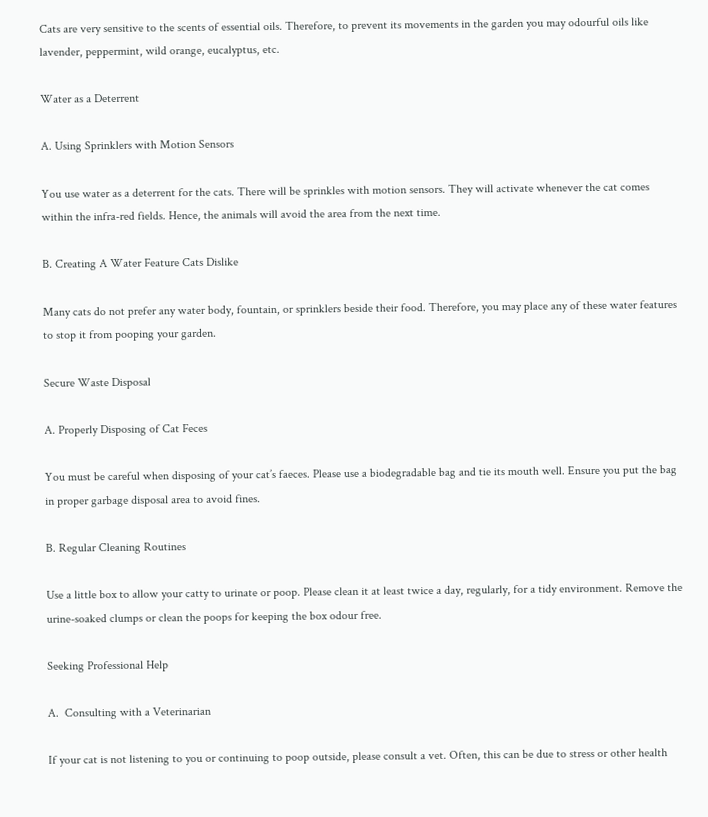Cats are very sensitive to the scents of essential oils. Therefore, to prevent its movements in the garden you may odourful oils like lavender, peppermint, wild orange, eucalyptus, etc.

Water as a Deterrent

A. Using Sprinklers with Motion Sensors

You use water as a deterrent for the cats. There will be sprinkles with motion sensors. They will activate whenever the cat comes within the infra-red fields. Hence, the animals will avoid the area from the next time.

B. Creating A Water Feature Cats Dislike

Many cats do not prefer any water body, fountain, or sprinklers beside their food. Therefore, you may place any of these water features to stop it from pooping your garden.

Secure Waste Disposal

A. Properly Disposing of Cat Feces

You must be careful when disposing of your cat’s faeces. Please use a biodegradable bag and tie its mouth well. Ensure you put the bag in proper garbage disposal area to avoid fines.

B. Regular Cleaning Routines

Use a little box to allow your catty to urinate or poop. Please clean it at least twice a day, regularly, for a tidy environment. Remove the urine-soaked clumps or clean the poops for keeping the box odour free.

Seeking Professional Help

A.  Consulting with a Veterinarian

If your cat is not listening to you or continuing to poop outside, please consult a vet. Often, this can be due to stress or other health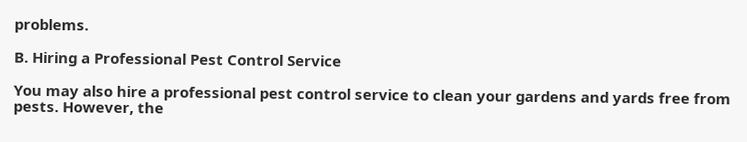problems.

B. Hiring a Professional Pest Control Service

You may also hire a professional pest control service to clean your gardens and yards free from pests. However, the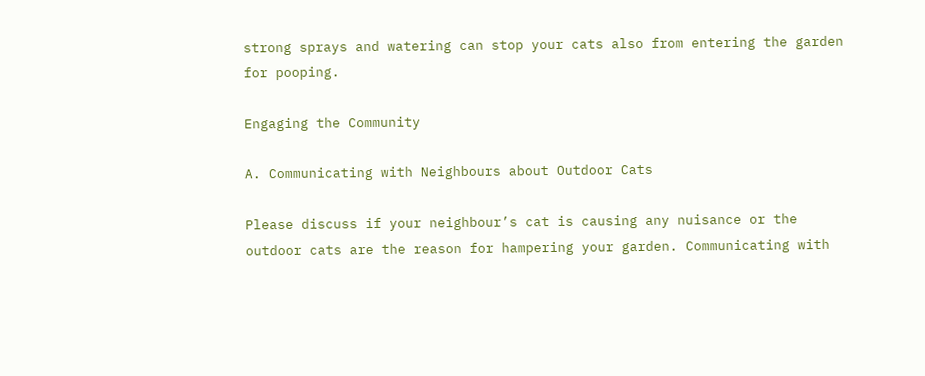strong sprays and watering can stop your cats also from entering the garden for pooping.

Engaging the Community

A. Communicating with Neighbours about Outdoor Cats

Please discuss if your neighbour’s cat is causing any nuisance or the outdoor cats are the reason for hampering your garden. Communicating with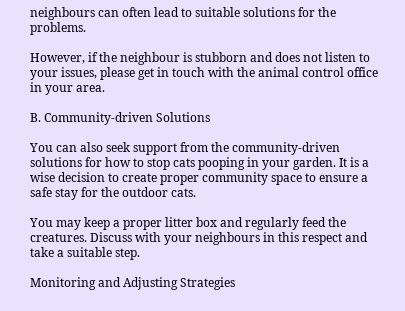neighbours can often lead to suitable solutions for the problems.

However, if the neighbour is stubborn and does not listen to your issues, please get in touch with the animal control office in your area.

B. Community-driven Solutions

You can also seek support from the community-driven solutions for how to stop cats pooping in your garden. It is a wise decision to create proper community space to ensure a safe stay for the outdoor cats.

You may keep a proper litter box and regularly feed the creatures. Discuss with your neighbours in this respect and take a suitable step.

Monitoring and Adjusting Strategies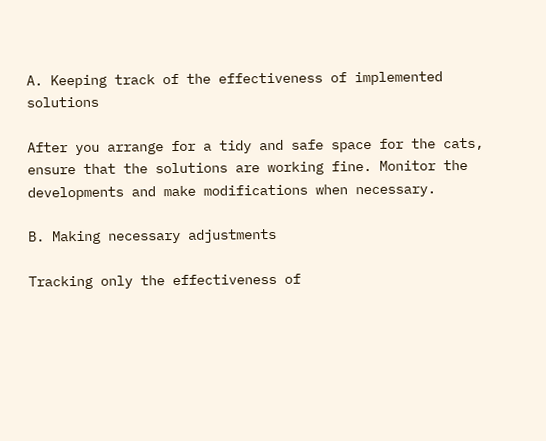A. Keeping track of the effectiveness of implemented solutions

After you arrange for a tidy and safe space for the cats, ensure that the solutions are working fine. Monitor the developments and make modifications when necessary.

B. Making necessary adjustments

Tracking only the effectiveness of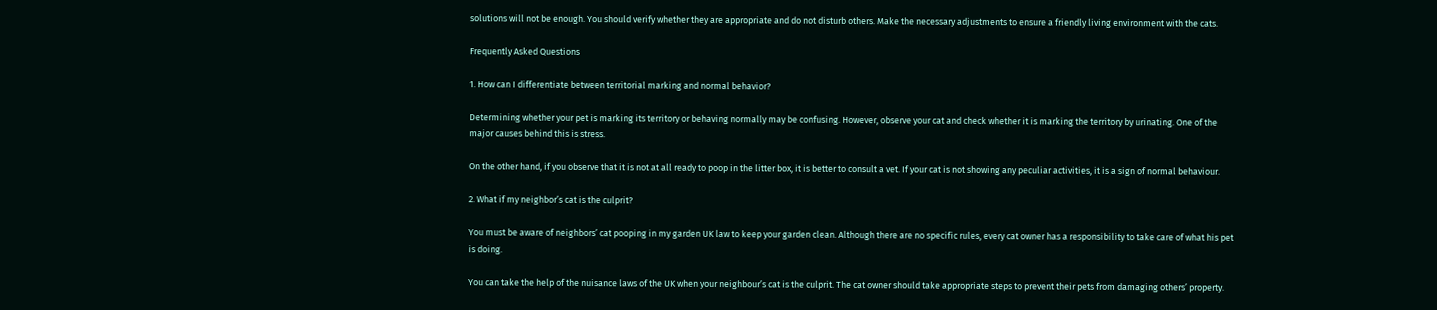solutions will not be enough. You should verify whether they are appropriate and do not disturb others. Make the necessary adjustments to ensure a friendly living environment with the cats.

Frequently Asked Questions

1. How can I differentiate between territorial marking and normal behavior?

Determining whether your pet is marking its territory or behaving normally may be confusing. However, observe your cat and check whether it is marking the territory by urinating. One of the major causes behind this is stress.

On the other hand, if you observe that it is not at all ready to poop in the litter box, it is better to consult a vet. If your cat is not showing any peculiar activities, it is a sign of normal behaviour.

2. What if my neighbor’s cat is the culprit?

You must be aware of neighbors’ cat pooping in my garden UK law to keep your garden clean. Although there are no specific rules, every cat owner has a responsibility to take care of what his pet is doing.

You can take the help of the nuisance laws of the UK when your neighbour’s cat is the culprit. The cat owner should take appropriate steps to prevent their pets from damaging others’ property.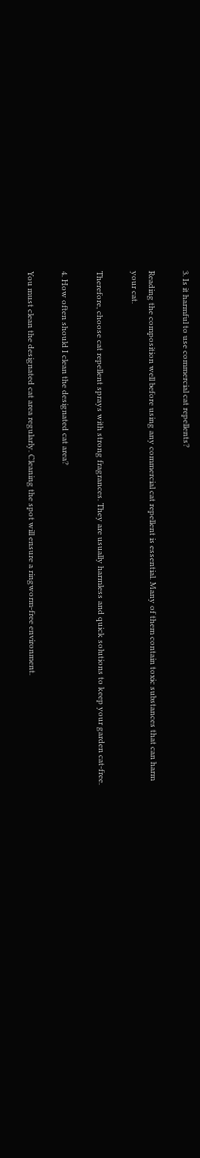3. Is it harmful to use commercial cat repellents?

Reading the composition well before using any commercial cat repellent is essential. Many of them contain toxic substances that can harm your cat.

Therefore, choose cat repellent sprays with strong fragrances. They are usually harmless and quick solutions to keep your garden cat-free.

4. How often should I clean the designated cat area?

You must clean the designated cat area regularly. Cleaning the spot will ensure a ringworm-free environment.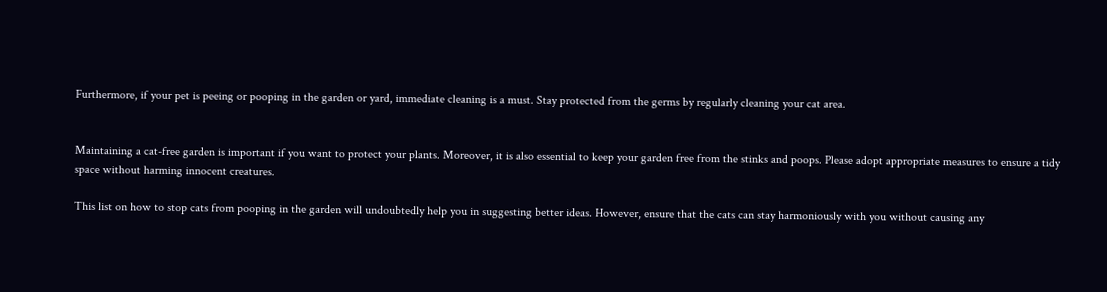Furthermore, if your pet is peeing or pooping in the garden or yard, immediate cleaning is a must. Stay protected from the germs by regularly cleaning your cat area.


Maintaining a cat-free garden is important if you want to protect your plants. Moreover, it is also essential to keep your garden free from the stinks and poops. Please adopt appropriate measures to ensure a tidy space without harming innocent creatures.

This list on how to stop cats from pooping in the garden will undoubtedly help you in suggesting better ideas. However, ensure that the cats can stay harmoniously with you without causing any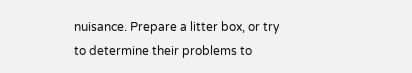nuisance. Prepare a litter box, or try to determine their problems to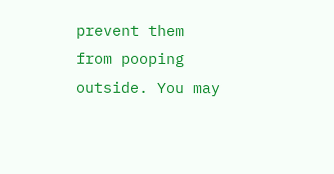prevent them from pooping outside. You may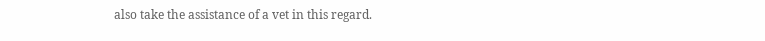also take the assistance of a vet in this regard.